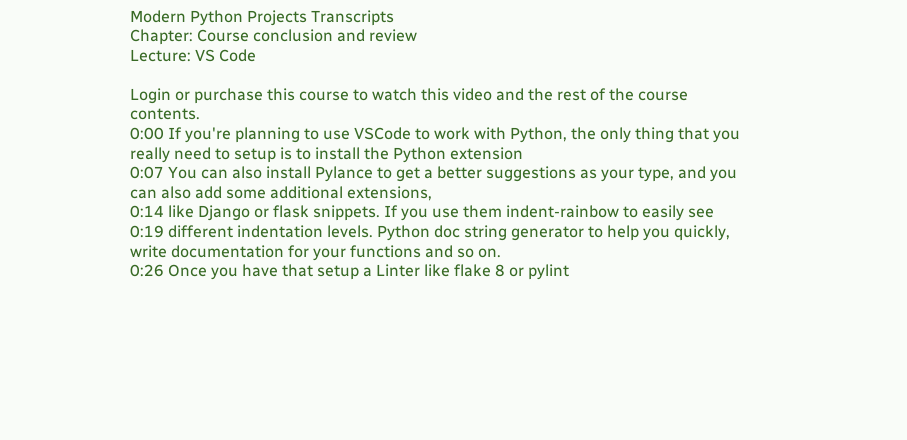Modern Python Projects Transcripts
Chapter: Course conclusion and review
Lecture: VS Code

Login or purchase this course to watch this video and the rest of the course contents.
0:00 If you're planning to use VSCode to work with Python, the only thing that you really need to setup is to install the Python extension
0:07 You can also install Pylance to get a better suggestions as your type, and you can also add some additional extensions,
0:14 like Django or flask snippets. If you use them indent-rainbow to easily see
0:19 different indentation levels. Python doc string generator to help you quickly, write documentation for your functions and so on.
0:26 Once you have that setup a Linter like flake 8 or pylint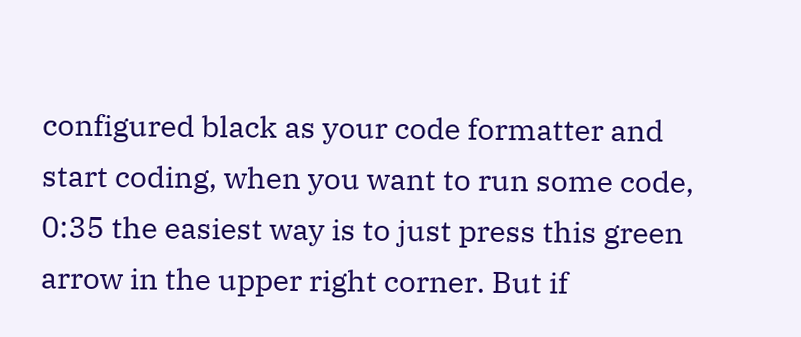configured black as your code formatter and start coding, when you want to run some code,
0:35 the easiest way is to just press this green arrow in the upper right corner. But if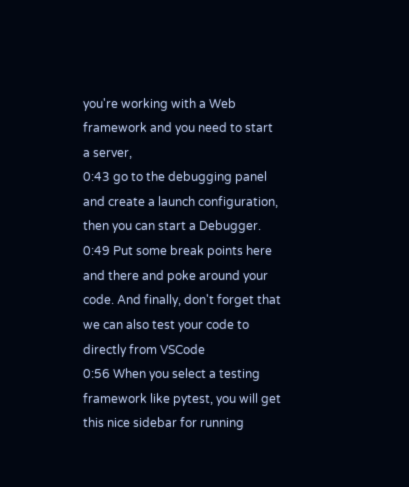you're working with a Web framework and you need to start a server,
0:43 go to the debugging panel and create a launch configuration, then you can start a Debugger.
0:49 Put some break points here and there and poke around your code. And finally, don't forget that we can also test your code to directly from VSCode
0:56 When you select a testing framework like pytest, you will get this nice sidebar for running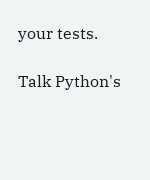your tests.

Talk Python's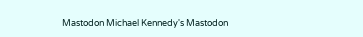Mastodon Michael Kennedy's Mastodon